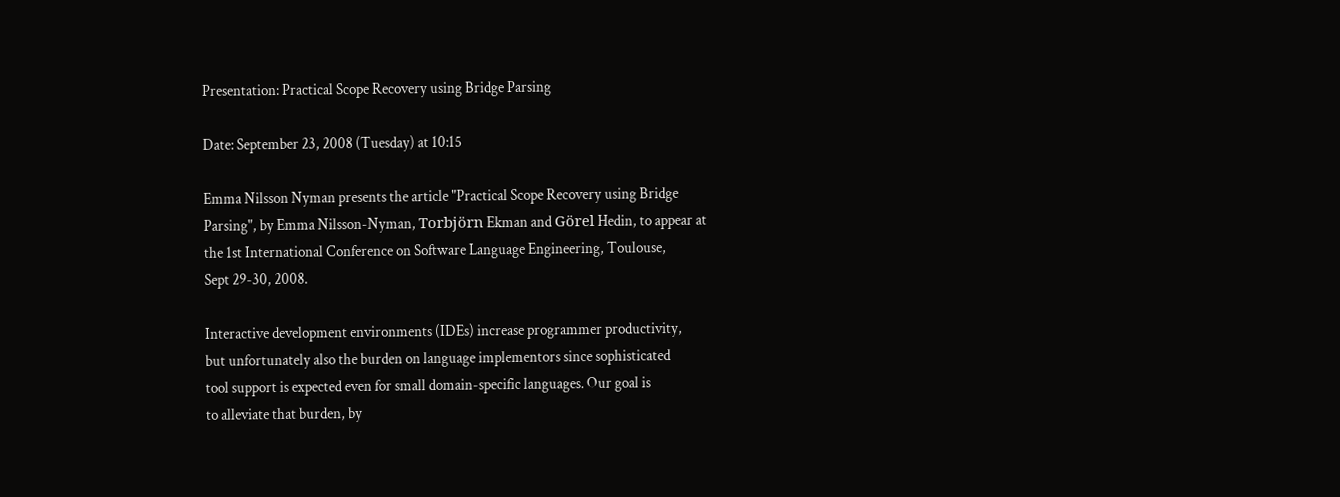Presentation: Practical Scope Recovery using Bridge Parsing

Date: September 23, 2008 (Tuesday) at 10:15

Emma Nilsson Nyman presents the article "Practical Scope Recovery using Bridge
Parsing", by Emma Nilsson-Nyman, Torbjörn Ekman and Görel Hedin, to appear at
the 1st International Conference on Software Language Engineering, Toulouse,
Sept 29-30, 2008.

Interactive development environments (IDEs) increase programmer productivity,
but unfortunately also the burden on language implementors since sophisticated
tool support is expected even for small domain-specific languages. Our goal is
to alleviate that burden, by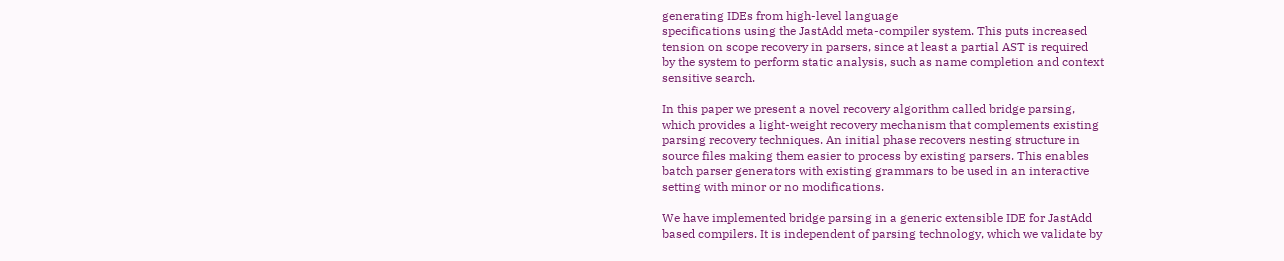generating IDEs from high-level language
specifications using the JastAdd meta-compiler system. This puts increased
tension on scope recovery in parsers, since at least a partial AST is required
by the system to perform static analysis, such as name completion and context
sensitive search.

In this paper we present a novel recovery algorithm called bridge parsing,
which provides a light-weight recovery mechanism that complements existing
parsing recovery techniques. An initial phase recovers nesting structure in
source files making them easier to process by existing parsers. This enables
batch parser generators with existing grammars to be used in an interactive
setting with minor or no modifications.

We have implemented bridge parsing in a generic extensible IDE for JastAdd
based compilers. It is independent of parsing technology, which we validate by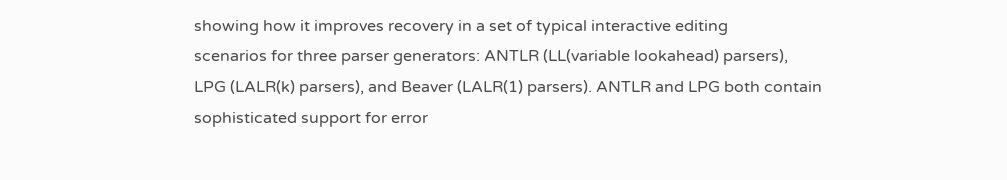showing how it improves recovery in a set of typical interactive editing
scenarios for three parser generators: ANTLR (LL(variable lookahead) parsers),
LPG (LALR(k) parsers), and Beaver (LALR(1) parsers). ANTLR and LPG both contain
sophisticated support for error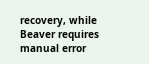recovery, while Beaver requires manual error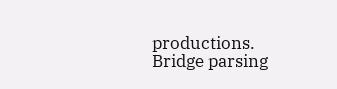productions. Bridge parsing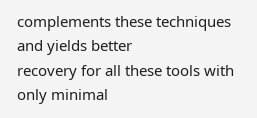complements these techniques and yields better
recovery for all these tools with only minimal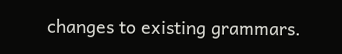changes to existing grammars.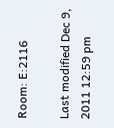Room: E:2116

Last modified Dec 9, 2011 12:59 pm